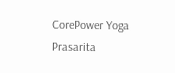CorePower Yoga Prasarita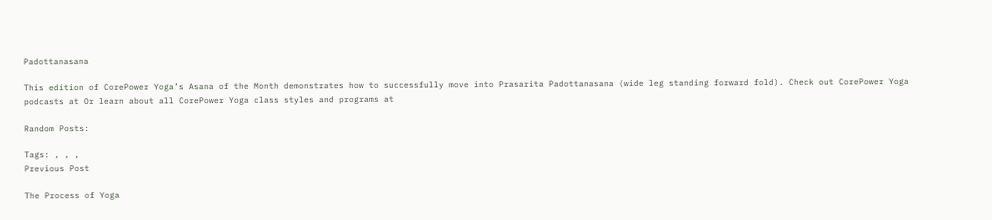Padottanasana

This edition of CorePower Yoga’s Asana of the Month demonstrates how to successfully move into Prasarita Padottanasana (wide leg standing forward fold). Check out CorePower Yoga podcasts at Or learn about all CorePower Yoga class styles and programs at

Random Posts:

Tags: , , ,
Previous Post

The Process of Yoga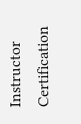Instructor Certification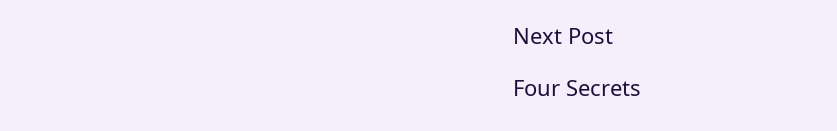Next Post

Four Secrets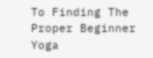To Finding The Proper Beginner Yoga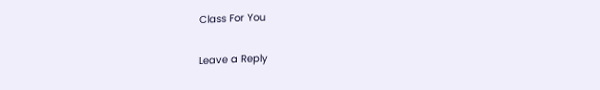Class For You

Leave a Reply